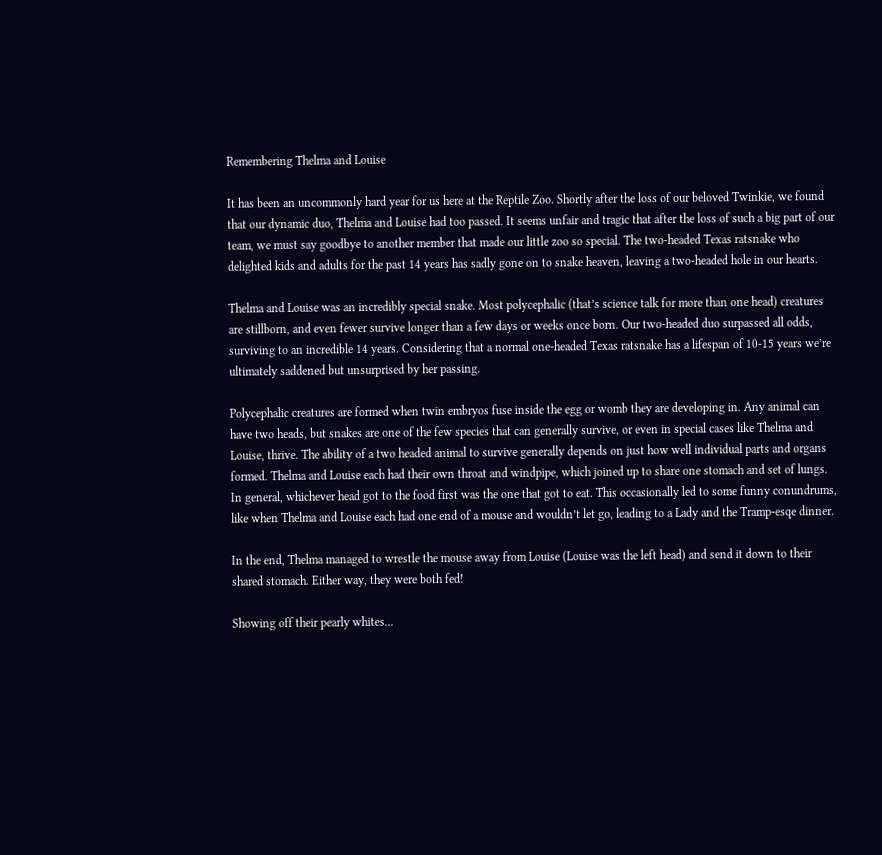Remembering Thelma and Louise

It has been an uncommonly hard year for us here at the Reptile Zoo. Shortly after the loss of our beloved Twinkie, we found that our dynamic duo, Thelma and Louise had too passed. It seems unfair and tragic that after the loss of such a big part of our team, we must say goodbye to another member that made our little zoo so special. The two-headed Texas ratsnake who delighted kids and adults for the past 14 years has sadly gone on to snake heaven, leaving a two-headed hole in our hearts.

Thelma and Louise was an incredibly special snake. Most polycephalic (that’s science talk for more than one head) creatures are stillborn, and even fewer survive longer than a few days or weeks once born. Our two-headed duo surpassed all odds, surviving to an incredible 14 years. Considering that a normal one-headed Texas ratsnake has a lifespan of 10-15 years we’re ultimately saddened but unsurprised by her passing.

Polycephalic creatures are formed when twin embryos fuse inside the egg or womb they are developing in. Any animal can have two heads, but snakes are one of the few species that can generally survive, or even in special cases like Thelma and Louise, thrive. The ability of a two headed animal to survive generally depends on just how well individual parts and organs formed. Thelma and Louise each had their own throat and windpipe, which joined up to share one stomach and set of lungs. In general, whichever head got to the food first was the one that got to eat. This occasionally led to some funny conundrums, like when Thelma and Louise each had one end of a mouse and wouldn’t let go, leading to a Lady and the Tramp-esqe dinner.

In the end, Thelma managed to wrestle the mouse away from Louise (Louise was the left head) and send it down to their shared stomach. Either way, they were both fed!

Showing off their pearly whites...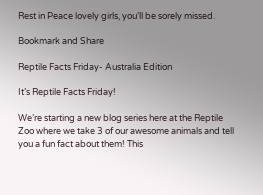Rest in Peace lovely girls, you’ll be sorely missed.

Bookmark and Share

Reptile Facts Friday- Australia Edition

It’s Reptile Facts Friday!

We’re starting a new blog series here at the Reptile Zoo where we take 3 of our awesome animals and tell you a fun fact about them! This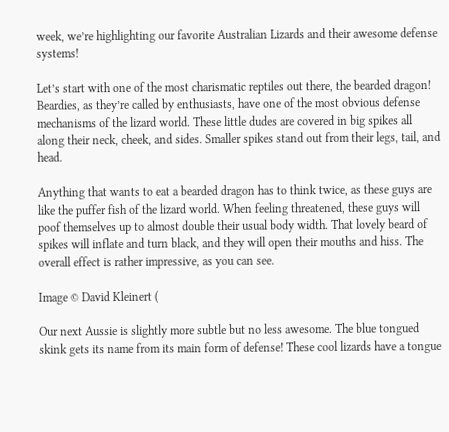week, we’re highlighting our favorite Australian Lizards and their awesome defense systems!

Let’s start with one of the most charismatic reptiles out there, the bearded dragon! Beardies, as they’re called by enthusiasts, have one of the most obvious defense mechanisms of the lizard world. These little dudes are covered in big spikes all along their neck, cheek, and sides. Smaller spikes stand out from their legs, tail, and head.

Anything that wants to eat a bearded dragon has to think twice, as these guys are like the puffer fish of the lizard world. When feeling threatened, these guys will poof themselves up to almost double their usual body width. That lovely beard of spikes will inflate and turn black, and they will open their mouths and hiss. The overall effect is rather impressive, as you can see.

Image © David Kleinert (

Our next Aussie is slightly more subtle but no less awesome. The blue tongued skink gets its name from its main form of defense! These cool lizards have a tongue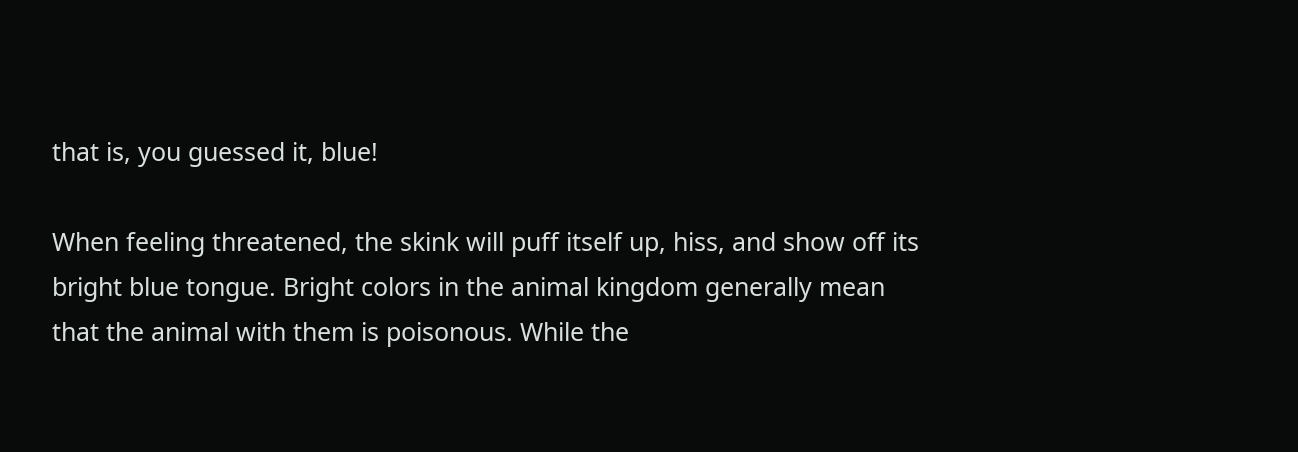that is, you guessed it, blue!

When feeling threatened, the skink will puff itself up, hiss, and show off its bright blue tongue. Bright colors in the animal kingdom generally mean that the animal with them is poisonous. While the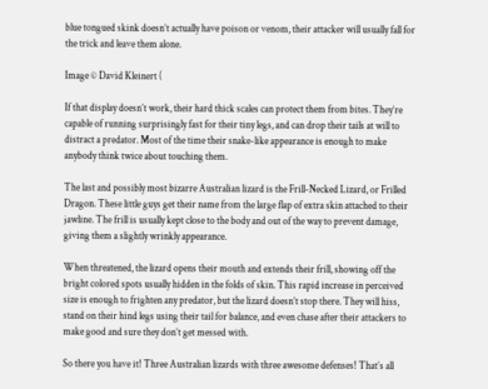blue tongued skink doesn’t actually have poison or venom, their attacker will usually fall for the trick and leave them alone.

Image © David Kleinert (

If that display doesn’t work, their hard thick scales can protect them from bites. They’re capable of running surprisingly fast for their tiny legs, and can drop their tails at will to distract a predator. Most of the time their snake-like appearance is enough to make anybody think twice about touching them.

The last and possibly most bizarre Australian lizard is the Frill-Necked Lizard, or Frilled Dragon. These little guys get their name from the large flap of extra skin attached to their jawline. The frill is usually kept close to the body and out of the way to prevent damage, giving them a slightly wrinkly appearance.

When threatened, the lizard opens their mouth and extends their frill, showing off the bright colored spots usually hidden in the folds of skin. This rapid increase in perceived size is enough to frighten any predator, but the lizard doesn’t stop there. They will hiss, stand on their hind legs using their tail for balance, and even chase after their attackers to make good and sure they don’t get messed with.

So there you have it! Three Australian lizards with three awesome defenses! That’s all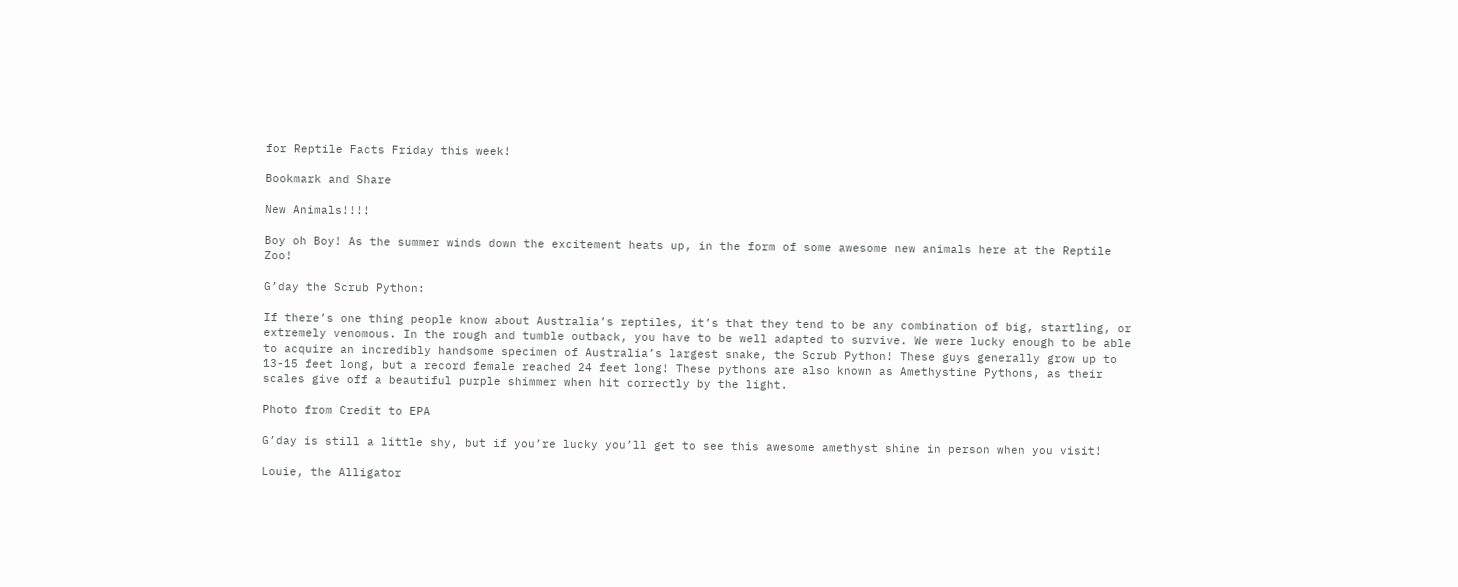for Reptile Facts Friday this week!

Bookmark and Share

New Animals!!!!

Boy oh Boy! As the summer winds down the excitement heats up, in the form of some awesome new animals here at the Reptile Zoo!

G’day the Scrub Python:

If there’s one thing people know about Australia’s reptiles, it’s that they tend to be any combination of big, startling, or extremely venomous. In the rough and tumble outback, you have to be well adapted to survive. We were lucky enough to be able to acquire an incredibly handsome specimen of Australia’s largest snake, the Scrub Python! These guys generally grow up to 13-15 feet long, but a record female reached 24 feet long! These pythons are also known as Amethystine Pythons, as their scales give off a beautiful purple shimmer when hit correctly by the light.

Photo from Credit to EPA

G’day is still a little shy, but if you’re lucky you’ll get to see this awesome amethyst shine in person when you visit!

Louie, the Alligator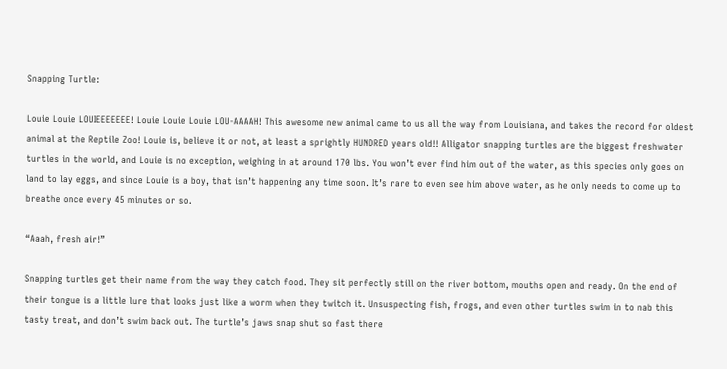Snapping Turtle:

Louie Louie LOUIEEEEEEE! Louie Louie Louie LOU-AAAAH! This awesome new animal came to us all the way from Louisiana, and takes the record for oldest animal at the Reptile Zoo! Louie is, believe it or not, at least a sprightly HUNDRED years old!! Alligator snapping turtles are the biggest freshwater turtles in the world, and Louie is no exception, weighing in at around 170 lbs. You won’t ever find him out of the water, as this species only goes on land to lay eggs, and since Louie is a boy, that isn’t happening any time soon. It’s rare to even see him above water, as he only needs to come up to breathe once every 45 minutes or so.

“Aaah, fresh air!”

Snapping turtles get their name from the way they catch food. They sit perfectly still on the river bottom, mouths open and ready. On the end of their tongue is a little lure that looks just like a worm when they twitch it. Unsuspecting fish, frogs, and even other turtles swim in to nab this tasty treat, and don’t swim back out. The turtle’s jaws snap shut so fast there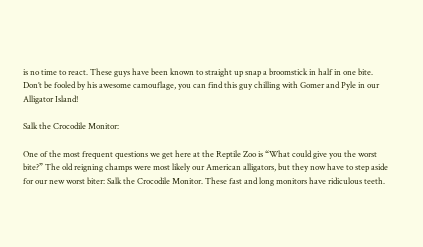is no time to react. These guys have been known to straight up snap a broomstick in half in one bite. Don’t be fooled by his awesome camouflage, you can find this guy chilling with Gomer and Pyle in our Alligator Island!

Salk the Crocodile Monitor:

One of the most frequent questions we get here at the Reptile Zoo is “What could give you the worst bite?” The old reigning champs were most likely our American alligators, but they now have to step aside for our new worst biter: Salk the Crocodile Monitor. These fast and long monitors have ridiculous teeth.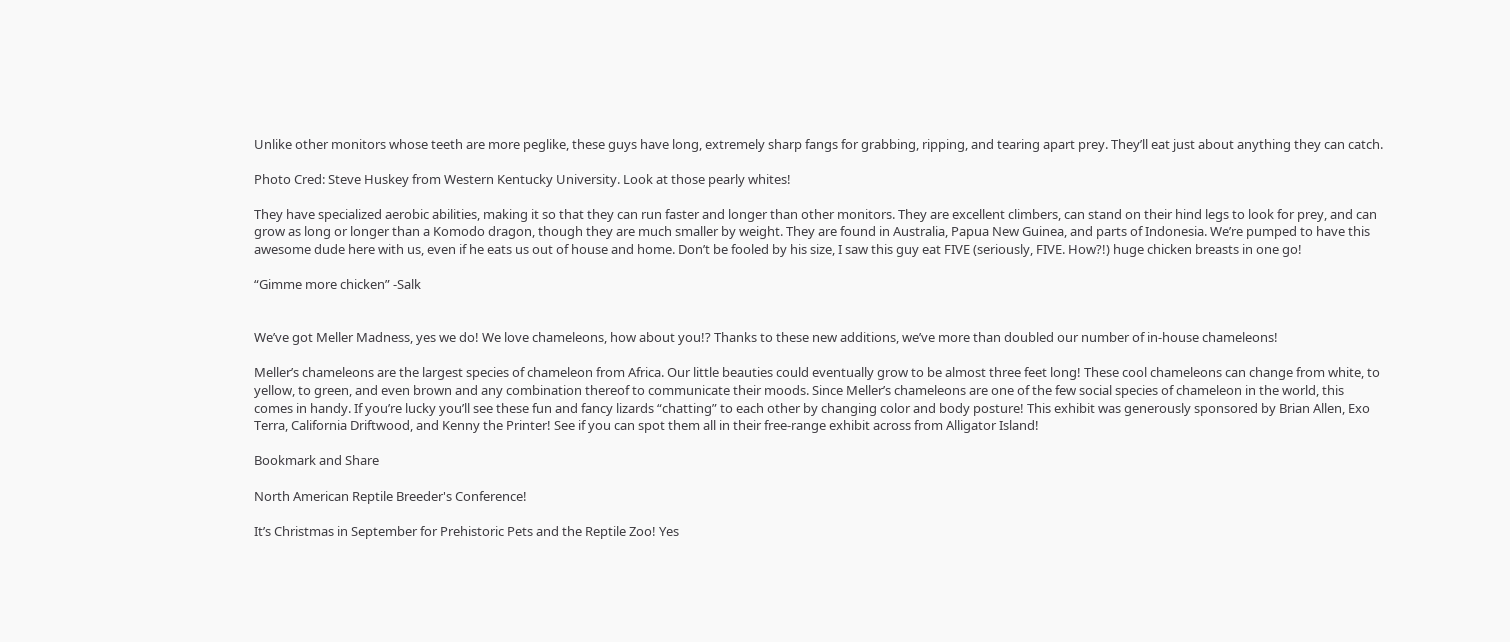Unlike other monitors whose teeth are more peglike, these guys have long, extremely sharp fangs for grabbing, ripping, and tearing apart prey. They’ll eat just about anything they can catch.

Photo Cred: Steve Huskey from Western Kentucky University. Look at those pearly whites!

They have specialized aerobic abilities, making it so that they can run faster and longer than other monitors. They are excellent climbers, can stand on their hind legs to look for prey, and can grow as long or longer than a Komodo dragon, though they are much smaller by weight. They are found in Australia, Papua New Guinea, and parts of Indonesia. We’re pumped to have this awesome dude here with us, even if he eats us out of house and home. Don’t be fooled by his size, I saw this guy eat FIVE (seriously, FIVE. How?!) huge chicken breasts in one go!

“Gimme more chicken” -Salk


We’ve got Meller Madness, yes we do! We love chameleons, how about you!? Thanks to these new additions, we’ve more than doubled our number of in-house chameleons!

Meller’s chameleons are the largest species of chameleon from Africa. Our little beauties could eventually grow to be almost three feet long! These cool chameleons can change from white, to yellow, to green, and even brown and any combination thereof to communicate their moods. Since Meller’s chameleons are one of the few social species of chameleon in the world, this comes in handy. If you’re lucky you’ll see these fun and fancy lizards “chatting” to each other by changing color and body posture! This exhibit was generously sponsored by Brian Allen, Exo Terra, California Driftwood, and Kenny the Printer! See if you can spot them all in their free-range exhibit across from Alligator Island!

Bookmark and Share

North American Reptile Breeder's Conference!

It’s Christmas in September for Prehistoric Pets and the Reptile Zoo! Yes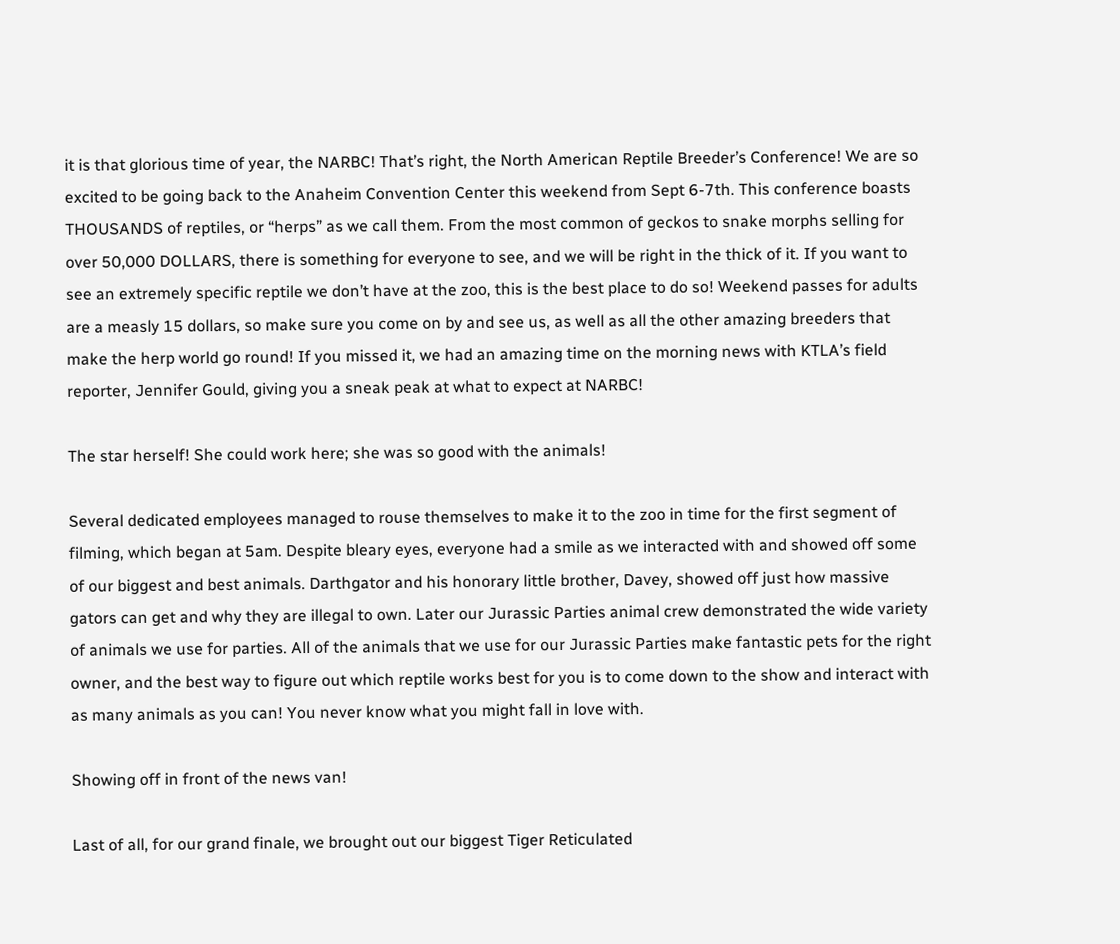it is that glorious time of year, the NARBC! That’s right, the North American Reptile Breeder’s Conference! We are so excited to be going back to the Anaheim Convention Center this weekend from Sept 6-7th. This conference boasts THOUSANDS of reptiles, or “herps” as we call them. From the most common of geckos to snake morphs selling for over 50,000 DOLLARS, there is something for everyone to see, and we will be right in the thick of it. If you want to see an extremely specific reptile we don’t have at the zoo, this is the best place to do so! Weekend passes for adults are a measly 15 dollars, so make sure you come on by and see us, as well as all the other amazing breeders that make the herp world go round! If you missed it, we had an amazing time on the morning news with KTLA’s field reporter, Jennifer Gould, giving you a sneak peak at what to expect at NARBC!

The star herself! She could work here; she was so good with the animals!

Several dedicated employees managed to rouse themselves to make it to the zoo in time for the first segment of filming, which began at 5am. Despite bleary eyes, everyone had a smile as we interacted with and showed off some of our biggest and best animals. Darthgator and his honorary little brother, Davey, showed off just how massive gators can get and why they are illegal to own. Later our Jurassic Parties animal crew demonstrated the wide variety of animals we use for parties. All of the animals that we use for our Jurassic Parties make fantastic pets for the right owner, and the best way to figure out which reptile works best for you is to come down to the show and interact with as many animals as you can! You never know what you might fall in love with.

Showing off in front of the news van!

Last of all, for our grand finale, we brought out our biggest Tiger Reticulated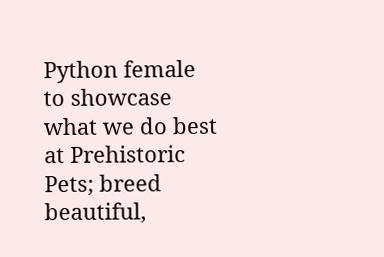Python female to showcase what we do best at Prehistoric Pets; breed beautiful,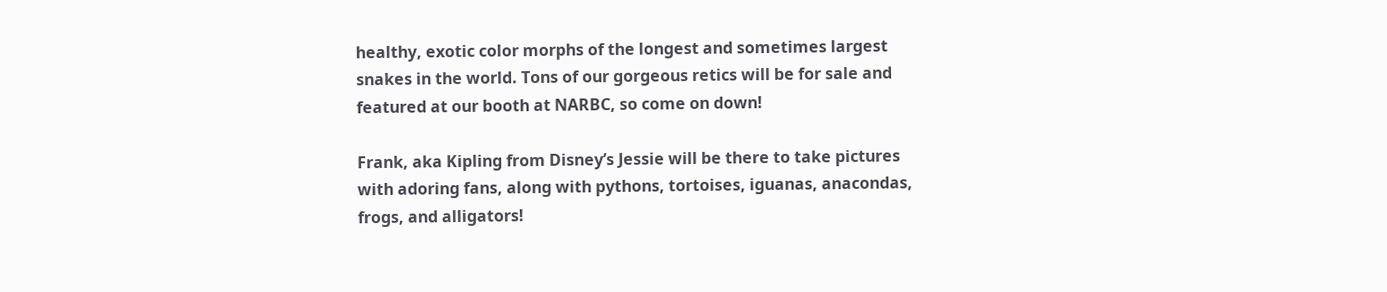healthy, exotic color morphs of the longest and sometimes largest snakes in the world. Tons of our gorgeous retics will be for sale and featured at our booth at NARBC, so come on down!

Frank, aka Kipling from Disney’s Jessie will be there to take pictures with adoring fans, along with pythons, tortoises, iguanas, anacondas, frogs, and alligators!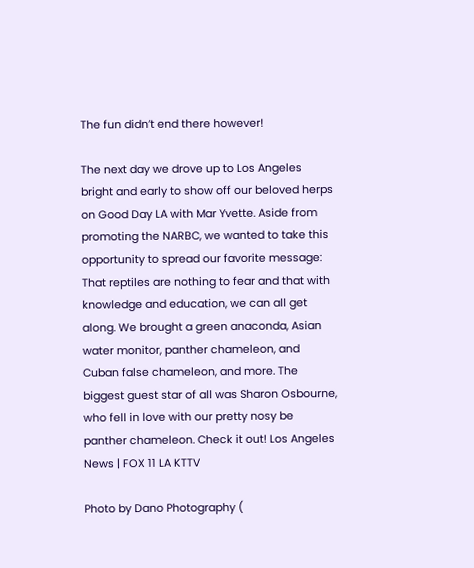The fun didn’t end there however!

The next day we drove up to Los Angeles bright and early to show off our beloved herps on Good Day LA with Mar Yvette. Aside from promoting the NARBC, we wanted to take this opportunity to spread our favorite message: That reptiles are nothing to fear and that with knowledge and education, we can all get along. We brought a green anaconda, Asian water monitor, panther chameleon, and Cuban false chameleon, and more. The biggest guest star of all was Sharon Osbourne, who fell in love with our pretty nosy be panther chameleon. Check it out! Los Angeles News | FOX 11 LA KTTV

Photo by Dano Photography (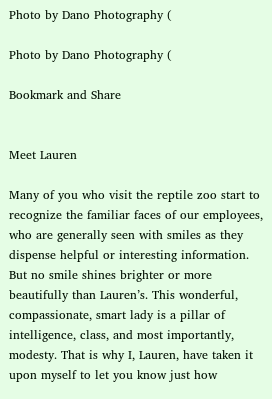Photo by Dano Photography (

Photo by Dano Photography (

Bookmark and Share


Meet Lauren

Many of you who visit the reptile zoo start to recognize the familiar faces of our employees, who are generally seen with smiles as they dispense helpful or interesting information. But no smile shines brighter or more beautifully than Lauren’s. This wonderful, compassionate, smart lady is a pillar of intelligence, class, and most importantly, modesty. That is why I, Lauren, have taken it upon myself to let you know just how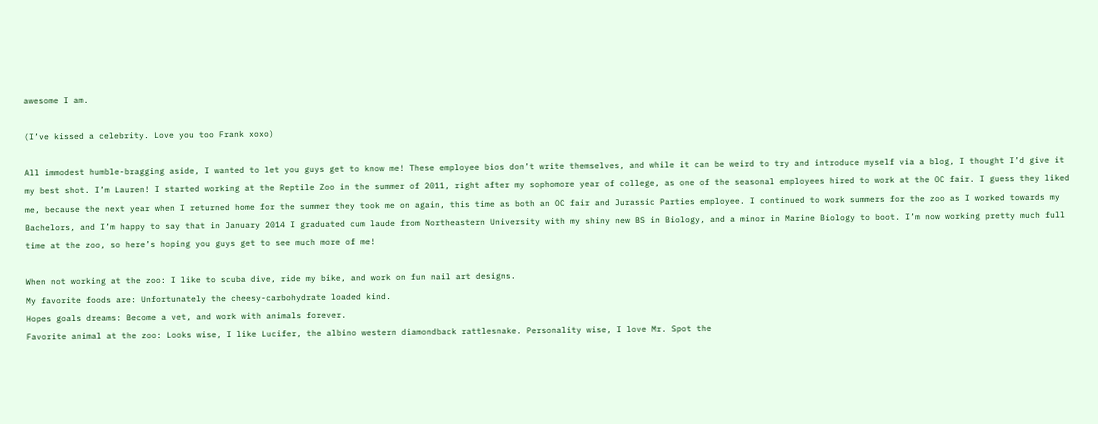awesome I am.

(I’ve kissed a celebrity. Love you too Frank xoxo)

All immodest humble-bragging aside, I wanted to let you guys get to know me! These employee bios don’t write themselves, and while it can be weird to try and introduce myself via a blog, I thought I’d give it my best shot. I’m Lauren! I started working at the Reptile Zoo in the summer of 2011, right after my sophomore year of college, as one of the seasonal employees hired to work at the OC fair. I guess they liked me, because the next year when I returned home for the summer they took me on again, this time as both an OC fair and Jurassic Parties employee. I continued to work summers for the zoo as I worked towards my Bachelors, and I’m happy to say that in January 2014 I graduated cum laude from Northeastern University with my shiny new BS in Biology, and a minor in Marine Biology to boot. I’m now working pretty much full time at the zoo, so here’s hoping you guys get to see much more of me!

When not working at the zoo: I like to scuba dive, ride my bike, and work on fun nail art designs.
My favorite foods are: Unfortunately the cheesy-carbohydrate loaded kind.
Hopes goals dreams: Become a vet, and work with animals forever.
Favorite animal at the zoo: Looks wise, I like Lucifer, the albino western diamondback rattlesnake. Personality wise, I love Mr. Spot the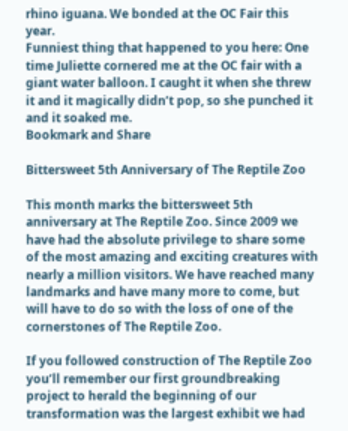rhino iguana. We bonded at the OC Fair this year.
Funniest thing that happened to you here: One time Juliette cornered me at the OC fair with a giant water balloon. I caught it when she threw it and it magically didn’t pop, so she punched it and it soaked me.
Bookmark and Share

Bittersweet 5th Anniversary of The Reptile Zoo

This month marks the bittersweet 5th anniversary at The Reptile Zoo. Since 2009 we have had the absolute privilege to share some of the most amazing and exciting creatures with nearly a million visitors. We have reached many landmarks and have many more to come, but will have to do so with the loss of one of the cornerstones of The Reptile Zoo.

If you followed construction of The Reptile Zoo you’ll remember our first groundbreaking project to herald the beginning of our transformation was the largest exhibit we had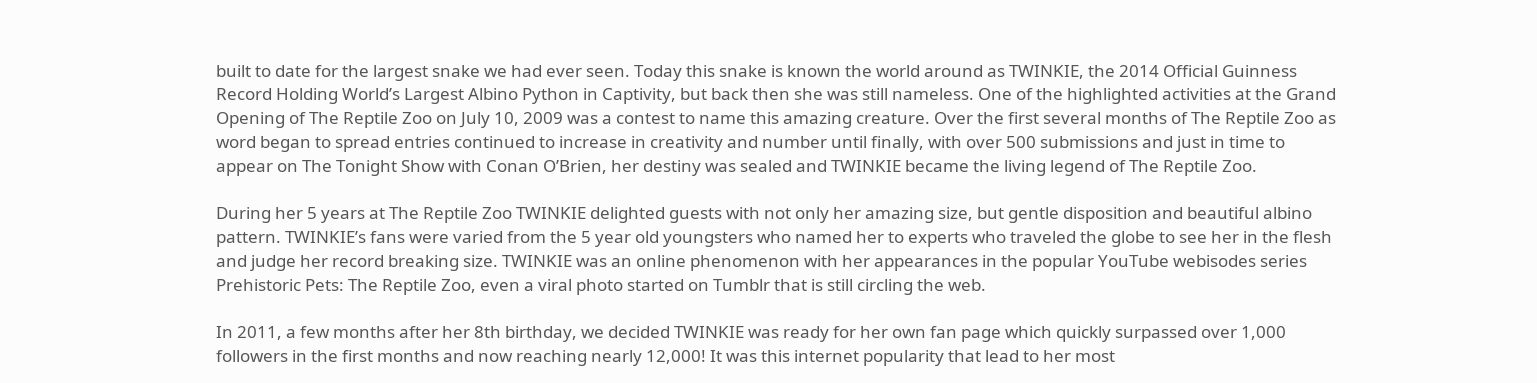built to date for the largest snake we had ever seen. Today this snake is known the world around as TWINKIE, the 2014 Official Guinness Record Holding World’s Largest Albino Python in Captivity, but back then she was still nameless. One of the highlighted activities at the Grand Opening of The Reptile Zoo on July 10, 2009 was a contest to name this amazing creature. Over the first several months of The Reptile Zoo as word began to spread entries continued to increase in creativity and number until finally, with over 500 submissions and just in time to appear on The Tonight Show with Conan O’Brien, her destiny was sealed and TWINKIE became the living legend of The Reptile Zoo.

During her 5 years at The Reptile Zoo TWINKIE delighted guests with not only her amazing size, but gentle disposition and beautiful albino pattern. TWINKIE’s fans were varied from the 5 year old youngsters who named her to experts who traveled the globe to see her in the flesh and judge her record breaking size. TWINKIE was an online phenomenon with her appearances in the popular YouTube webisodes series Prehistoric Pets: The Reptile Zoo, even a viral photo started on Tumblr that is still circling the web.

In 2011, a few months after her 8th birthday, we decided TWINKIE was ready for her own fan page which quickly surpassed over 1,000 followers in the first months and now reaching nearly 12,000! It was this internet popularity that lead to her most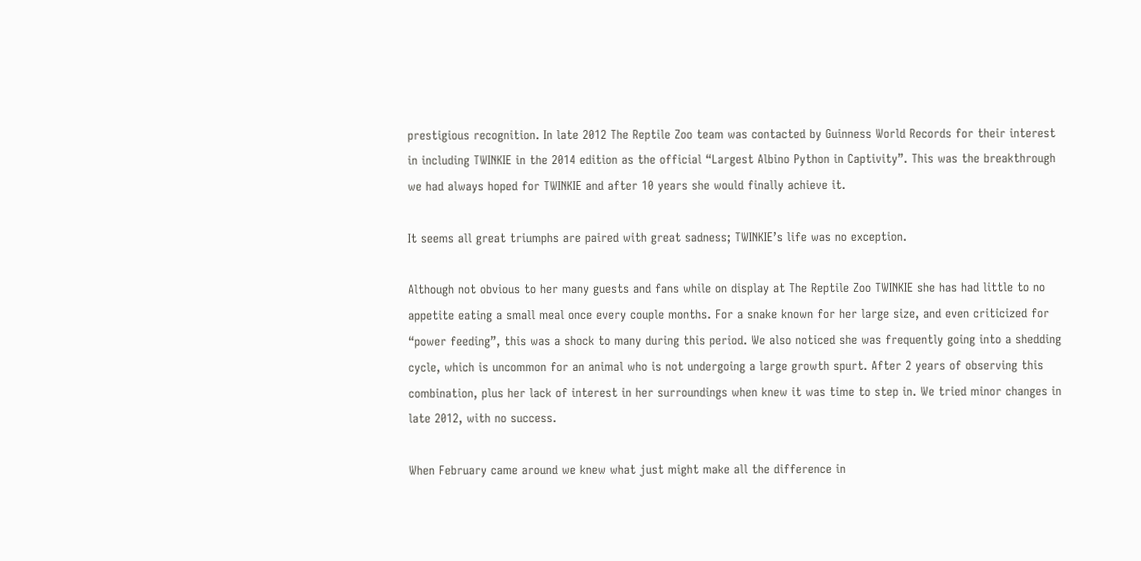prestigious recognition. In late 2012 The Reptile Zoo team was contacted by Guinness World Records for their interest in including TWINKIE in the 2014 edition as the official “Largest Albino Python in Captivity”. This was the breakthrough we had always hoped for TWINKIE and after 10 years she would finally achieve it.

It seems all great triumphs are paired with great sadness; TWINKIE’s life was no exception.

Although not obvious to her many guests and fans while on display at The Reptile Zoo TWINKIE she has had little to no appetite eating a small meal once every couple months. For a snake known for her large size, and even criticized for “power feeding”, this was a shock to many during this period. We also noticed she was frequently going into a shedding cycle, which is uncommon for an animal who is not undergoing a large growth spurt. After 2 years of observing this combination, plus her lack of interest in her surroundings when knew it was time to step in. We tried minor changes in late 2012, with no success.

When February came around we knew what just might make all the difference in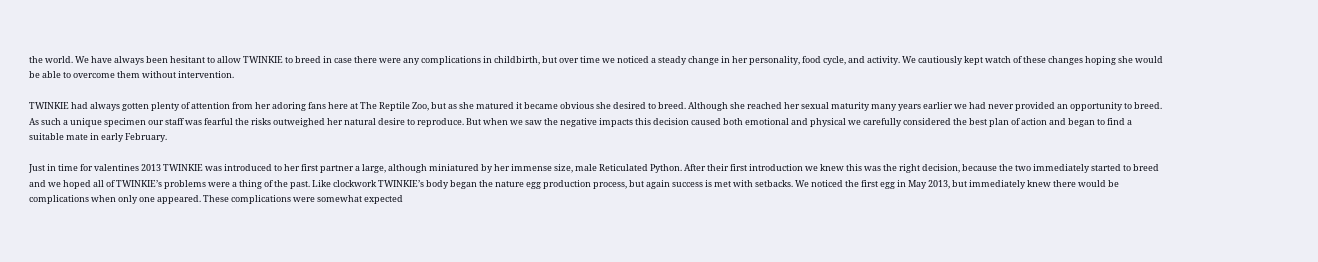the world. We have always been hesitant to allow TWINKIE to breed in case there were any complications in childbirth, but over time we noticed a steady change in her personality, food cycle, and activity. We cautiously kept watch of these changes hoping she would be able to overcome them without intervention.

TWINKIE had always gotten plenty of attention from her adoring fans here at The Reptile Zoo, but as she matured it became obvious she desired to breed. Although she reached her sexual maturity many years earlier we had never provided an opportunity to breed. As such a unique specimen our staff was fearful the risks outweighed her natural desire to reproduce. But when we saw the negative impacts this decision caused both emotional and physical we carefully considered the best plan of action and began to find a suitable mate in early February.

Just in time for valentines 2013 TWINKIE was introduced to her first partner a large, although miniatured by her immense size, male Reticulated Python. After their first introduction we knew this was the right decision, because the two immediately started to breed and we hoped all of TWINKIE’s problems were a thing of the past. Like clockwork TWINKIE’s body began the nature egg production process, but again success is met with setbacks. We noticed the first egg in May 2013, but immediately knew there would be complications when only one appeared. These complications were somewhat expected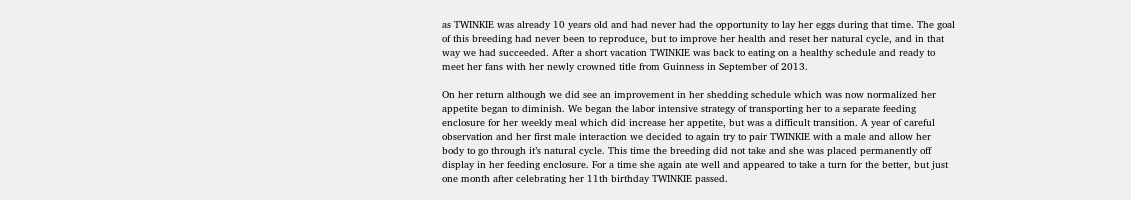as TWINKIE was already 10 years old and had never had the opportunity to lay her eggs during that time. The goal of this breeding had never been to reproduce, but to improve her health and reset her natural cycle, and in that way we had succeeded. After a short vacation TWINKIE was back to eating on a healthy schedule and ready to meet her fans with her newly crowned title from Guinness in September of 2013.

On her return although we did see an improvement in her shedding schedule which was now normalized her appetite began to diminish. We began the labor intensive strategy of transporting her to a separate feeding enclosure for her weekly meal which did increase her appetite, but was a difficult transition. A year of careful observation and her first male interaction we decided to again try to pair TWINKIE with a male and allow her body to go through it’s natural cycle. This time the breeding did not take and she was placed permanently off display in her feeding enclosure. For a time she again ate well and appeared to take a turn for the better, but just one month after celebrating her 11th birthday TWINKIE passed.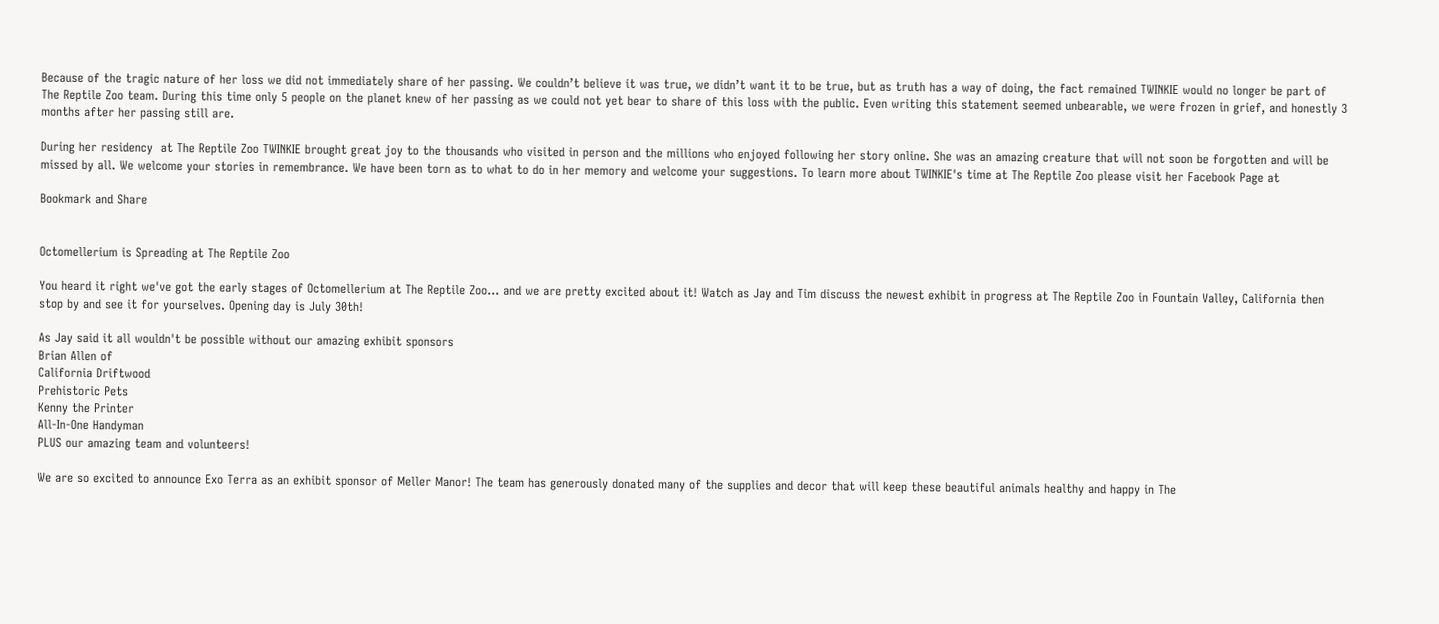Because of the tragic nature of her loss we did not immediately share of her passing. We couldn’t believe it was true, we didn’t want it to be true, but as truth has a way of doing, the fact remained TWINKIE would no longer be part of The Reptile Zoo team. During this time only 5 people on the planet knew of her passing as we could not yet bear to share of this loss with the public. Even writing this statement seemed unbearable, we were frozen in grief, and honestly 3 months after her passing still are.

During her residency  at The Reptile Zoo TWINKIE brought great joy to the thousands who visited in person and the millions who enjoyed following her story online. She was an amazing creature that will not soon be forgotten and will be missed by all. We welcome your stories in remembrance. We have been torn as to what to do in her memory and welcome your suggestions. To learn more about TWINKIE's time at The Reptile Zoo please visit her Facebook Page at

Bookmark and Share


Octomellerium is Spreading at The Reptile Zoo

You heard it right we've got the early stages of Octomellerium at The Reptile Zoo... and we are pretty excited about it! Watch as Jay and Tim discuss the newest exhibit in progress at The Reptile Zoo in Fountain Valley, California then stop by and see it for yourselves. Opening day is July 30th!

As Jay said it all wouldn't be possible without our amazing exhibit sponsors
Brian Allen of
California Driftwood
Prehistoric Pets
Kenny the Printer
All-In-One Handyman
PLUS our amazing team and volunteers!

We are so excited to announce Exo Terra as an exhibit sponsor of Meller Manor! The team has generously donated many of the supplies and decor that will keep these beautiful animals healthy and happy in The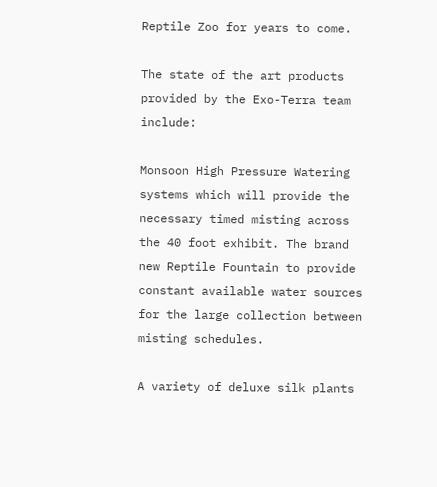Reptile Zoo for years to come.

The state of the art products provided by the Exo-Terra team include:

Monsoon High Pressure Watering systems which will provide the necessary timed misting across the 40 foot exhibit. The brand new Reptile Fountain to provide constant available water sources for the large collection between misting schedules.

A variety of deluxe silk plants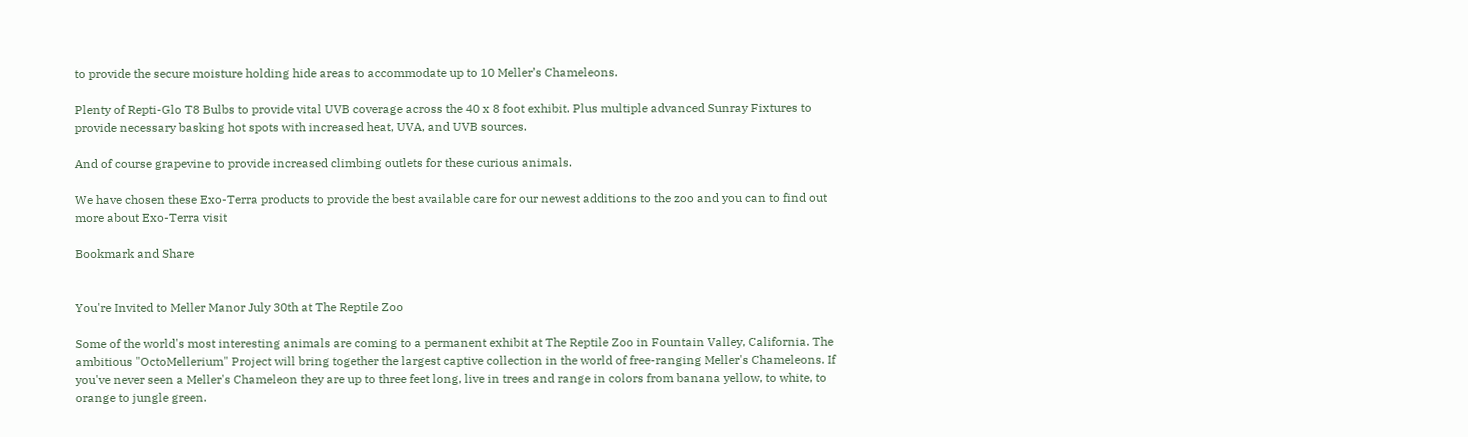to provide the secure moisture holding hide areas to accommodate up to 10 Meller’s Chameleons.

Plenty of Repti-Glo T8 Bulbs to provide vital UVB coverage across the 40 x 8 foot exhibit. Plus multiple advanced Sunray Fixtures to provide necessary basking hot spots with increased heat, UVA, and UVB sources.

And of course grapevine to provide increased climbing outlets for these curious animals.

We have chosen these Exo-Terra products to provide the best available care for our newest additions to the zoo and you can to find out more about Exo-Terra visit

Bookmark and Share


You're Invited to Meller Manor July 30th at The Reptile Zoo

Some of the world's most interesting animals are coming to a permanent exhibit at The Reptile Zoo in Fountain Valley, California. The ambitious "OctoMellerium" Project will bring together the largest captive collection in the world of free-ranging Meller's Chameleons. If you've never seen a Meller's Chameleon they are up to three feet long, live in trees and range in colors from banana yellow, to white, to orange to jungle green.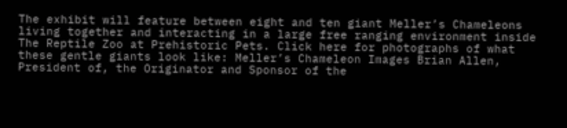The exhibit will feature between eight and ten giant Meller’s Chameleons living together and interacting in a large free ranging environment inside The Reptile Zoo at Prehistoric Pets. Click here for photographs of what these gentle giants look like: Meller’s Chameleon Images Brian Allen, President of, the Originator and Sponsor of the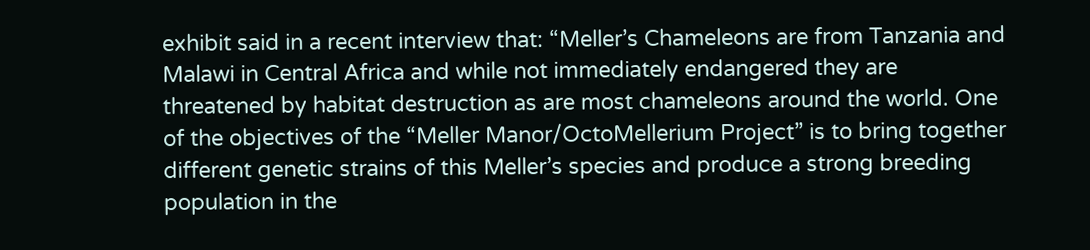exhibit said in a recent interview that: “Meller’s Chameleons are from Tanzania and Malawi in Central Africa and while not immediately endangered they are threatened by habitat destruction as are most chameleons around the world. One of the objectives of the “Meller Manor/OctoMellerium Project” is to bring together different genetic strains of this Meller’s species and produce a strong breeding population in the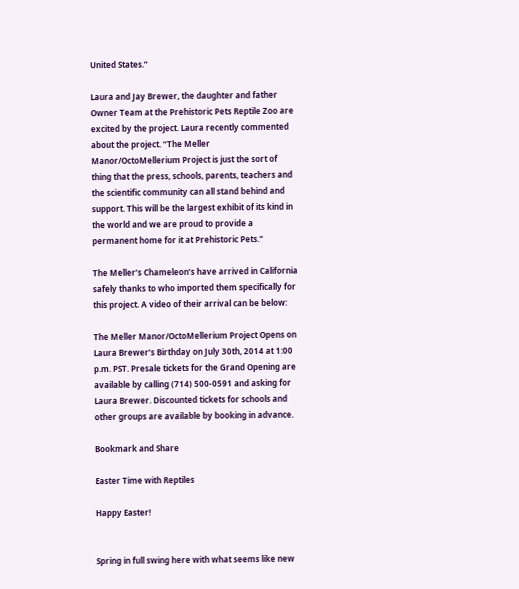United States.”

Laura and Jay Brewer, the daughter and father Owner Team at the Prehistoric Pets Reptile Zoo are excited by the project. Laura recently commented about the project. “The Meller Manor/OctoMellerium Project is just the sort of thing that the press, schools, parents, teachers and the scientific community can all stand behind and support. This will be the largest exhibit of its kind in the world and we are proud to provide a permanent home for it at Prehistoric Pets."

The Meller’s Chameleon’s have arrived in California safely thanks to who imported them specifically for this project. A video of their arrival can be below:

The Meller Manor/OctoMellerium Project Opens on Laura Brewer’s Birthday on July 30th, 2014 at 1:00 p.m. PST. Presale tickets for the Grand Opening are available by calling (714) 500-0591 and asking for Laura Brewer. Discounted tickets for schools and other groups are available by booking in advance.

Bookmark and Share

Easter Time with Reptiles

Happy Easter!


Spring in full swing here with what seems like new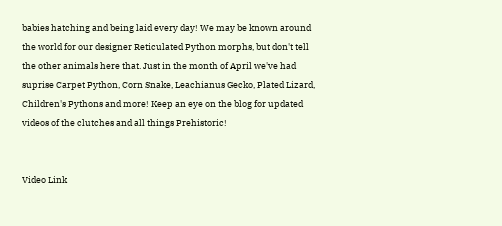babies hatching and being laid every day! We may be known around the world for our designer Reticulated Python morphs, but don't tell the other animals here that. Just in the month of April we've had suprise Carpet Python, Corn Snake, Leachianus Gecko, Plated Lizard, Children's Pythons and more! Keep an eye on the blog for updated videos of the clutches and all things Prehistoric!


Video Link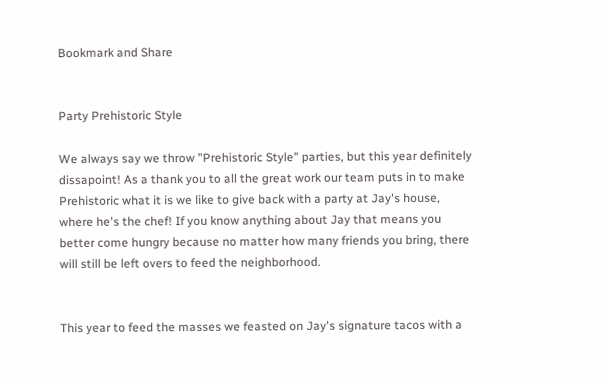Bookmark and Share


Party Prehistoric Style

We always say we throw "Prehistoric Style" parties, but this year definitely dissapoint! As a thank you to all the great work our team puts in to make Prehistoric what it is we like to give back with a party at Jay's house, where he's the chef! If you know anything about Jay that means you better come hungry because no matter how many friends you bring, there will still be left overs to feed the neighborhood.


This year to feed the masses we feasted on Jay's signature tacos with a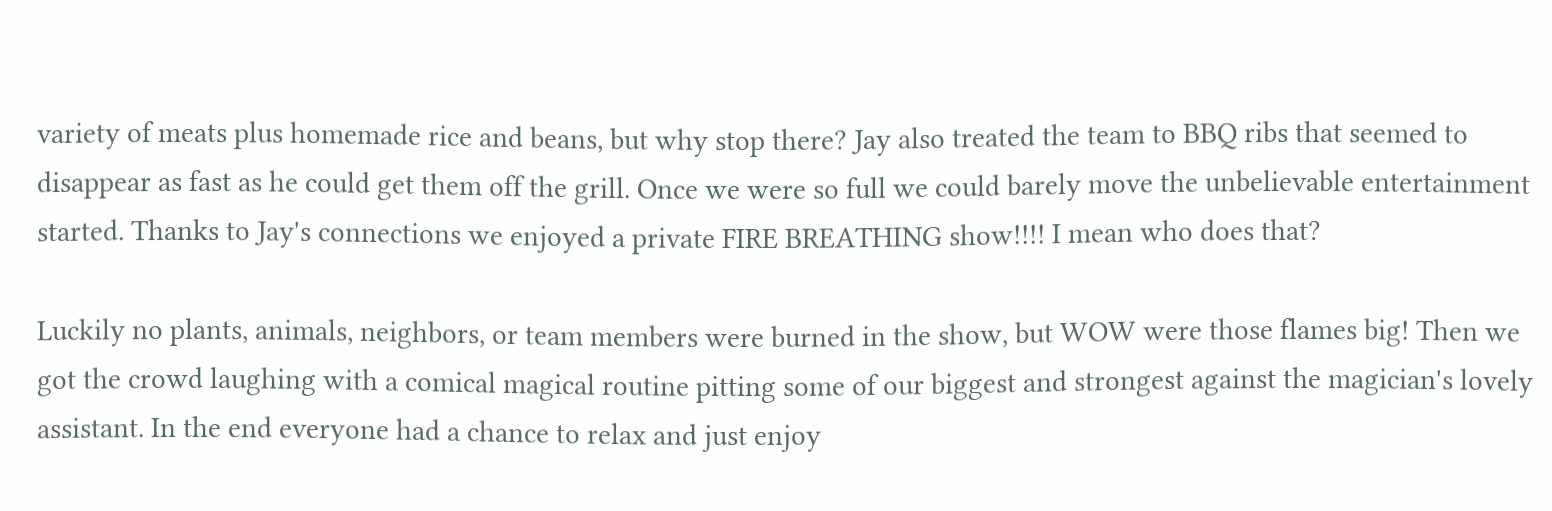variety of meats plus homemade rice and beans, but why stop there? Jay also treated the team to BBQ ribs that seemed to disappear as fast as he could get them off the grill. Once we were so full we could barely move the unbelievable entertainment started. Thanks to Jay's connections we enjoyed a private FIRE BREATHING show!!!! I mean who does that?

Luckily no plants, animals, neighbors, or team members were burned in the show, but WOW were those flames big! Then we got the crowd laughing with a comical magical routine pitting some of our biggest and strongest against the magician's lovely assistant. In the end everyone had a chance to relax and just enjoy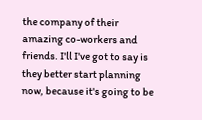the company of their amazing co-workers and friends. I'll I've got to say is they better start planning now, because it's going to be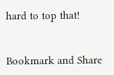hard to top that!


Bookmark and Share